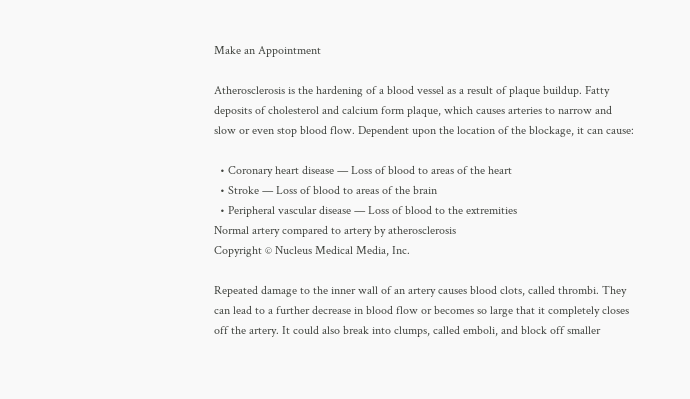Make an Appointment

Atherosclerosis is the hardening of a blood vessel as a result of plaque buildup. Fatty deposits of cholesterol and calcium form plaque, which causes arteries to narrow and slow or even stop blood flow. Dependent upon the location of the blockage, it can cause:

  • Coronary heart disease — Loss of blood to areas of the heart
  • Stroke — Loss of blood to areas of the brain
  • Peripheral vascular disease — Loss of blood to the extremities
Normal artery compared to artery by atherosclerosis
Copyright © Nucleus Medical Media, Inc.

Repeated damage to the inner wall of an artery causes blood clots, called thrombi. They can lead to a further decrease in blood flow or becomes so large that it completely closes off the artery. It could also break into clumps, called emboli, and block off smaller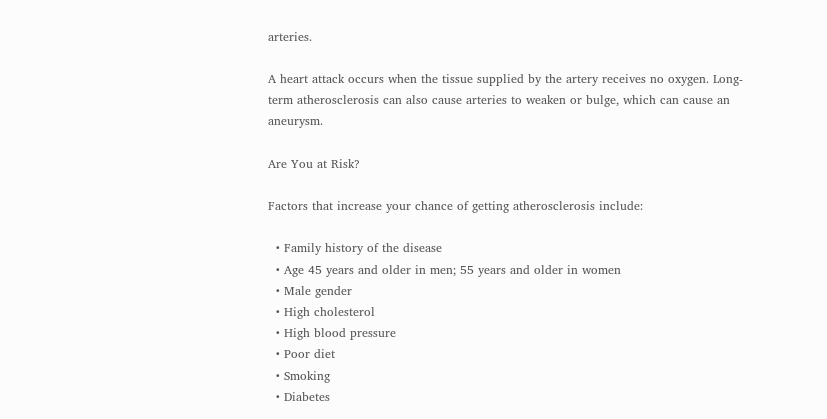arteries.

A heart attack occurs when the tissue supplied by the artery receives no oxygen. Long-term atherosclerosis can also cause arteries to weaken or bulge, which can cause an aneurysm.

Are You at Risk?

Factors that increase your chance of getting atherosclerosis include:

  • Family history of the disease
  • Age 45 years and older in men; 55 years and older in women
  • Male gender
  • High cholesterol
  • High blood pressure
  • Poor diet
  • Smoking
  • Diabetes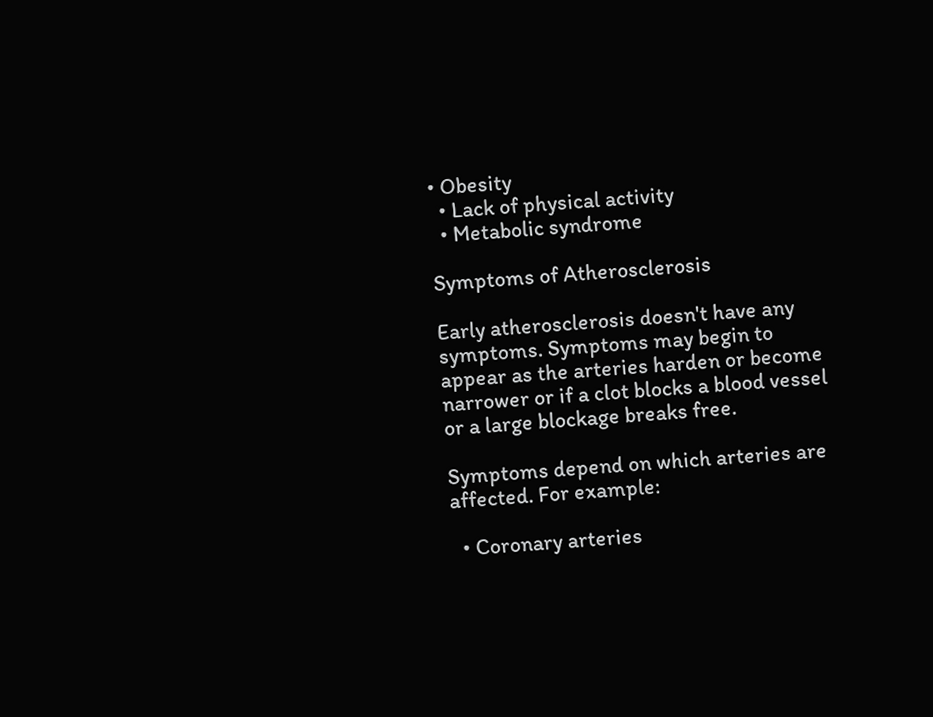• Obesity
  • Lack of physical activity
  • Metabolic syndrome

Symptoms of Atherosclerosis

Early atherosclerosis doesn't have any symptoms. Symptoms may begin to appear as the arteries harden or become narrower or if a clot blocks a blood vessel or a large blockage breaks free.

Symptoms depend on which arteries are affected. For example:

  • Coronary arteries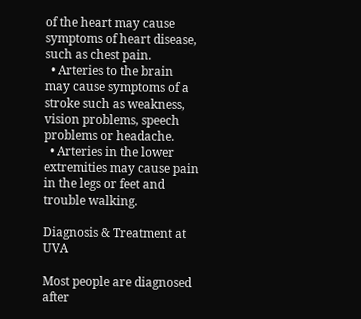of the heart may cause symptoms of heart disease, such as chest pain.
  • Arteries to the brain may cause symptoms of a stroke such as weakness, vision problems, speech problems or headache.
  • Arteries in the lower extremities may cause pain in the legs or feet and trouble walking.

Diagnosis & Treatment at UVA

Most people are diagnosed after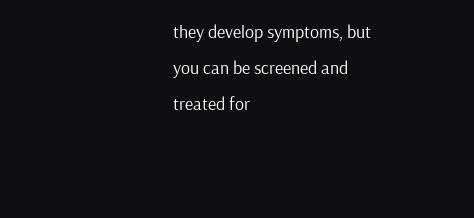they develop symptoms, but you can be screened and treated for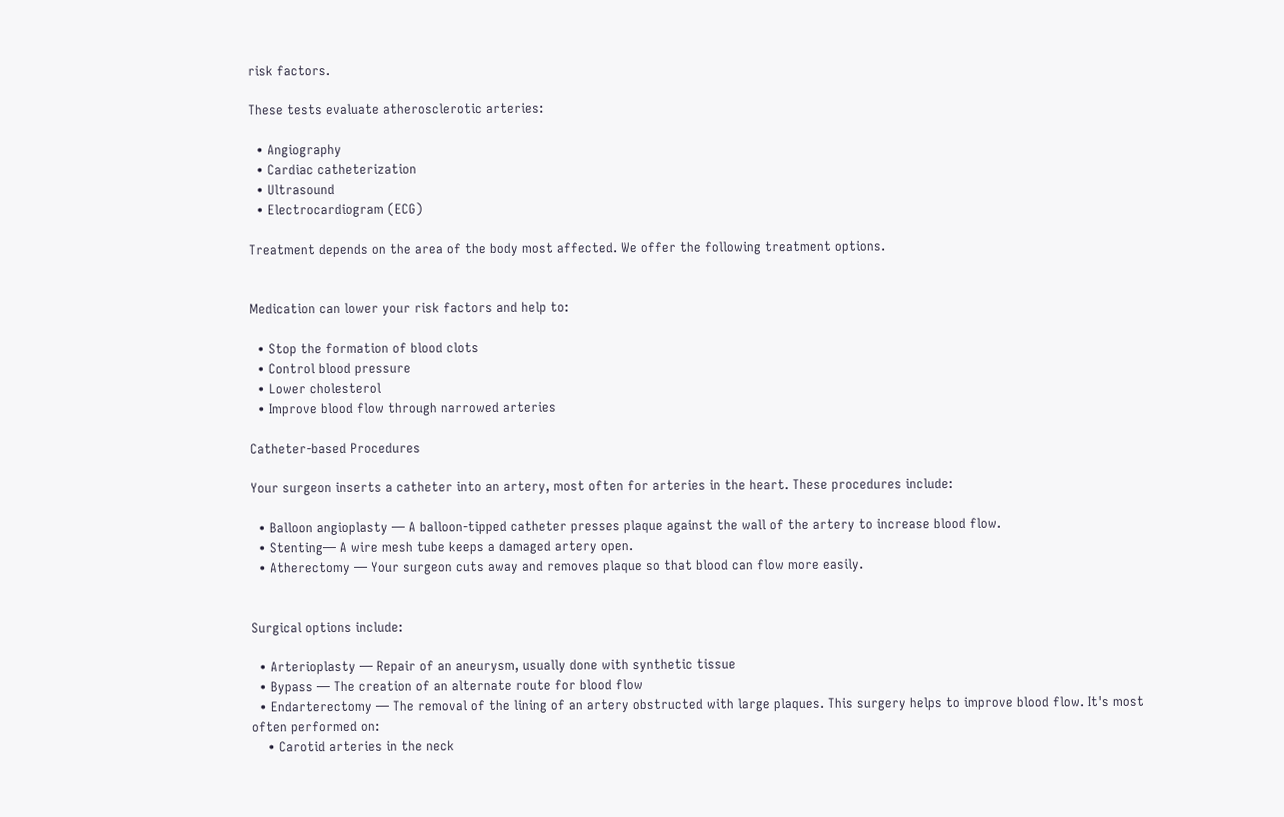risk factors.

These tests evaluate atherosclerotic arteries:

  • Angiography
  • Cardiac catheterization
  • Ultrasound
  • Electrocardiogram (ECG)

Treatment depends on the area of the body most affected. We offer the following treatment options.


Medication can lower your risk factors and help to:

  • Stop the formation of blood clots
  • Control blood pressure
  • Lower cholesterol
  • Improve blood flow through narrowed arteries

Catheter-based Procedures

Your surgeon inserts a catheter into an artery, most often for arteries in the heart. These procedures include:

  • Balloon angioplasty — A balloon-tipped catheter presses plaque against the wall of the artery to increase blood flow.
  • Stenting— A wire mesh tube keeps a damaged artery open.
  • Atherectomy — Your surgeon cuts away and removes plaque so that blood can flow more easily.


Surgical options include:

  • Arterioplasty — Repair of an aneurysm, usually done with synthetic tissue
  • Bypass — The creation of an alternate route for blood flow
  • Endarterectomy — The removal of the lining of an artery obstructed with large plaques. This surgery helps to improve blood flow. It's most often performed on:
    • Carotid arteries in the neck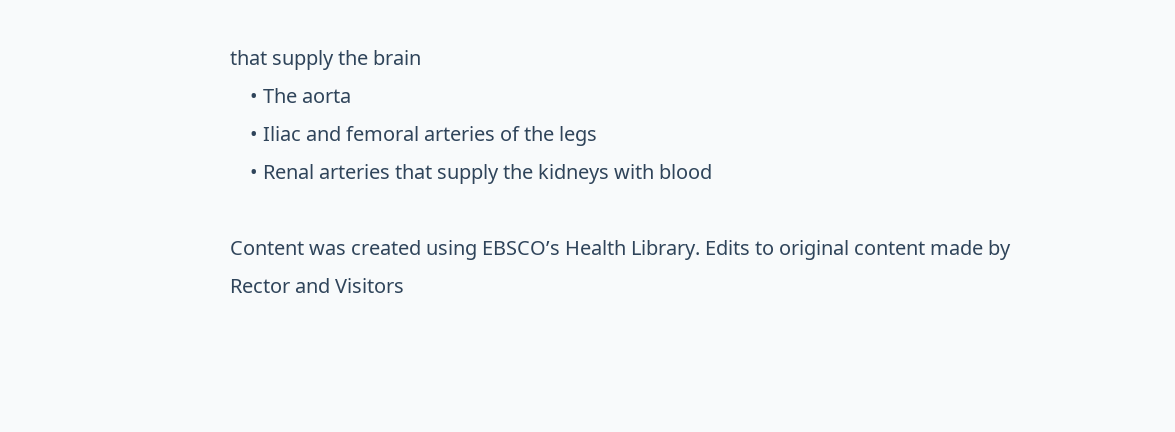that supply the brain
    • The aorta
    • Iliac and femoral arteries of the legs
    • Renal arteries that supply the kidneys with blood

Content was created using EBSCO’s Health Library. Edits to original content made by Rector and Visitors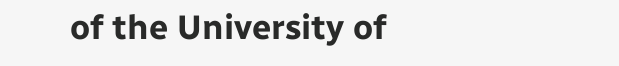of the University of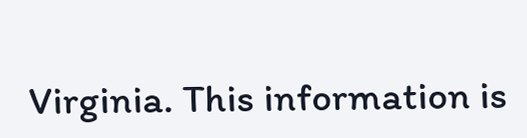Virginia. This information is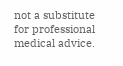not a substitute for professional medical advice.